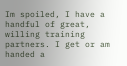Im spoiled, I have a handful of great, willing training partners. I get or am handed a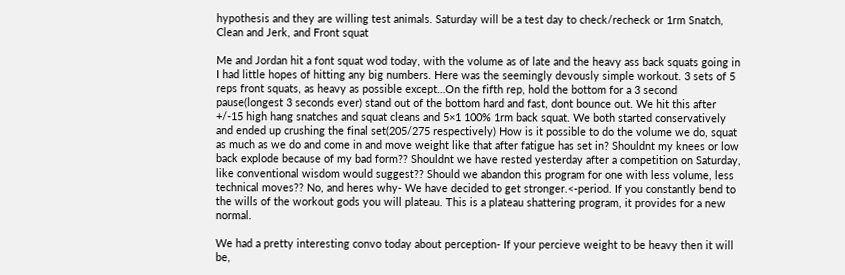hypothesis and they are willing test animals. Saturday will be a test day to check/recheck or 1rm Snatch, Clean and Jerk, and Front squat

Me and Jordan hit a font squat wod today, with the volume as of late and the heavy ass back squats going in I had little hopes of hitting any big numbers. Here was the seemingly devously simple workout. 3 sets of 5 reps front squats, as heavy as possible except…On the fifth rep, hold the bottom for a 3 second pause(longest 3 seconds ever) stand out of the bottom hard and fast, dont bounce out. We hit this after +/-15 high hang snatches and squat cleans and 5×1 100% 1rm back squat. We both started conservatively and ended up crushing the final set(205/275 respectively) How is it possible to do the volume we do, squat as much as we do and come in and move weight like that after fatigue has set in? Shouldnt my knees or low back explode because of my bad form?? Shouldnt we have rested yesterday after a competition on Saturday, like conventional wisdom would suggest?? Should we abandon this program for one with less volume, less technical moves?? No, and heres why- We have decided to get stronger.<-period. If you constantly bend to the wills of the workout gods you will plateau. This is a plateau shattering program, it provides for a new normal.

We had a pretty interesting convo today about perception- If your percieve weight to be heavy then it will be,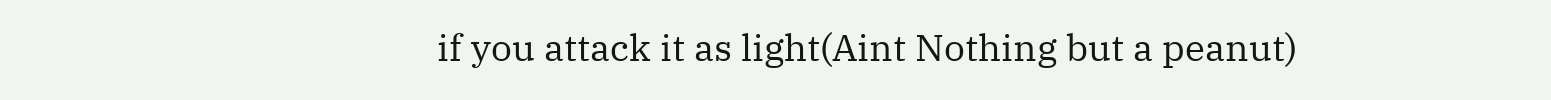if you attack it as light(Aint Nothing but a peanut)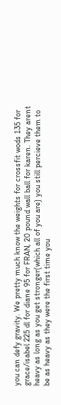you can defy gravity. We pretty much know the weights for crossfit wods 135 for grace/isabel 225 dl for diane 95 for FRAN, 20 pound wall ball for karen. They arent heavy as long as you get stronger(which all of you are) you still percieve them to be as heavy as they were the first time you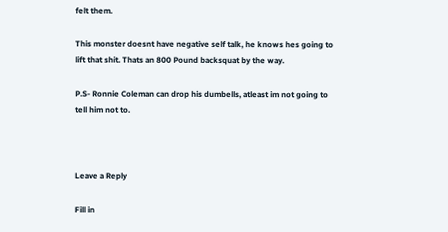felt them.

This monster doesnt have negative self talk, he knows hes going to lift that shit. Thats an 800 Pound backsquat by the way.

P.S- Ronnie Coleman can drop his dumbells, atleast im not going to tell him not to.



Leave a Reply

Fill in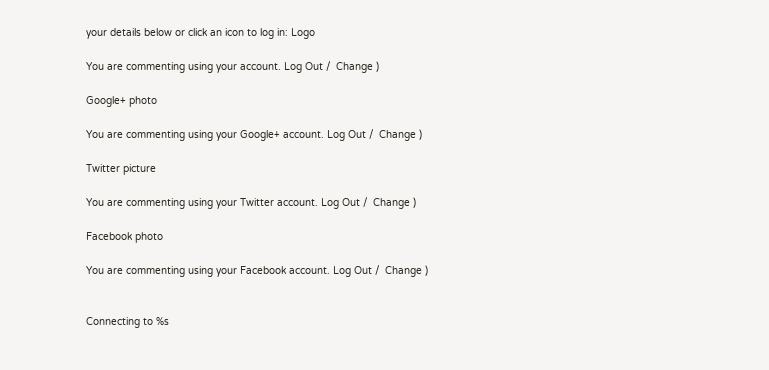your details below or click an icon to log in: Logo

You are commenting using your account. Log Out /  Change )

Google+ photo

You are commenting using your Google+ account. Log Out /  Change )

Twitter picture

You are commenting using your Twitter account. Log Out /  Change )

Facebook photo

You are commenting using your Facebook account. Log Out /  Change )


Connecting to %s